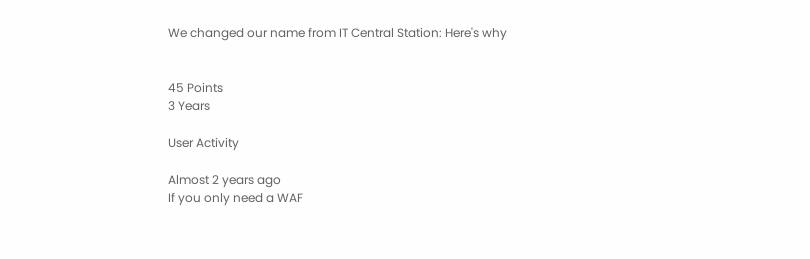We changed our name from IT Central Station: Here's why


45 Points
3 Years

User Activity

Almost 2 years ago
If you only need a WAF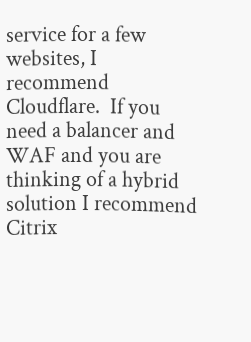service for a few websites, I recommend Cloudflare.  If you need a balancer and WAF and you are thinking of a hybrid solution I recommend Citrix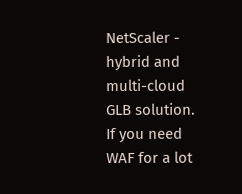NetScaler - hybrid and multi-cloud GLB solution.  If you need WAF for a lot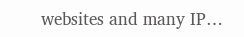websites and many IP…